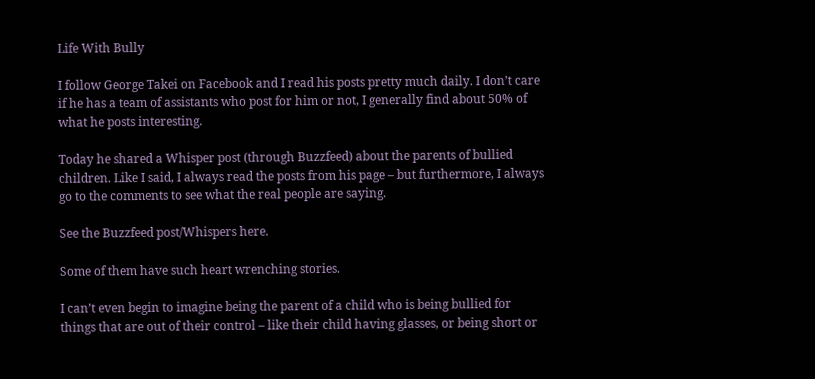Life With Bully

I follow George Takei on Facebook and I read his posts pretty much daily. I don’t care if he has a team of assistants who post for him or not, I generally find about 50% of what he posts interesting.

Today he shared a Whisper post (through Buzzfeed) about the parents of bullied children. Like I said, I always read the posts from his page – but furthermore, I always go to the comments to see what the real people are saying.

See the Buzzfeed post/Whispers here.

Some of them have such heart wrenching stories.

I can’t even begin to imagine being the parent of a child who is being bullied for things that are out of their control – like their child having glasses, or being short or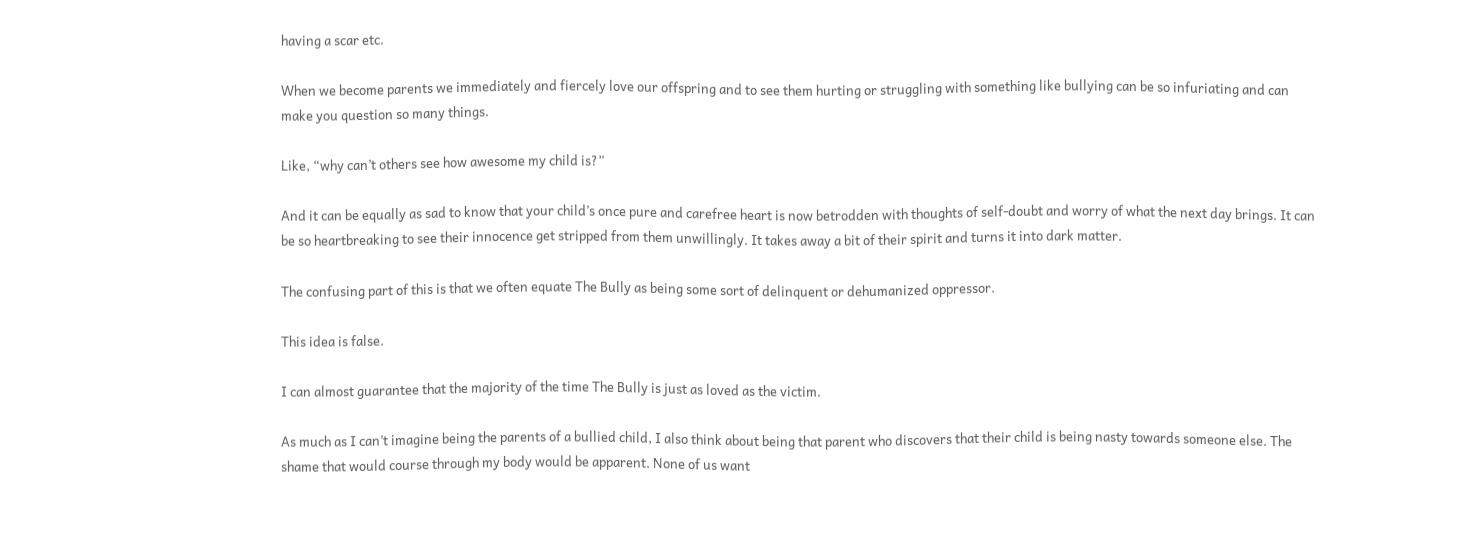having a scar etc.

When we become parents we immediately and fiercely love our offspring and to see them hurting or struggling with something like bullying can be so infuriating and can make you question so many things.

Like, “why can’t others see how awesome my child is?”

And it can be equally as sad to know that your child’s once pure and carefree heart is now betrodden with thoughts of self-doubt and worry of what the next day brings. It can be so heartbreaking to see their innocence get stripped from them unwillingly. It takes away a bit of their spirit and turns it into dark matter.

The confusing part of this is that we often equate The Bully as being some sort of delinquent or dehumanized oppressor.

This idea is false.

I can almost guarantee that the majority of the time The Bully is just as loved as the victim.

As much as I can’t imagine being the parents of a bullied child, I also think about being that parent who discovers that their child is being nasty towards someone else. The shame that would course through my body would be apparent. None of us want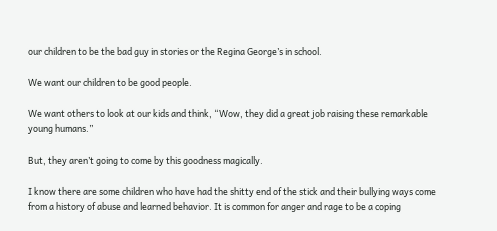our children to be the bad guy in stories or the Regina George’s in school.

We want our children to be good people.

We want others to look at our kids and think, “Wow, they did a great job raising these remarkable young humans.”

But, they aren’t going to come by this goodness magically.

I know there are some children who have had the shitty end of the stick and their bullying ways come from a history of abuse and learned behavior. It is common for anger and rage to be a coping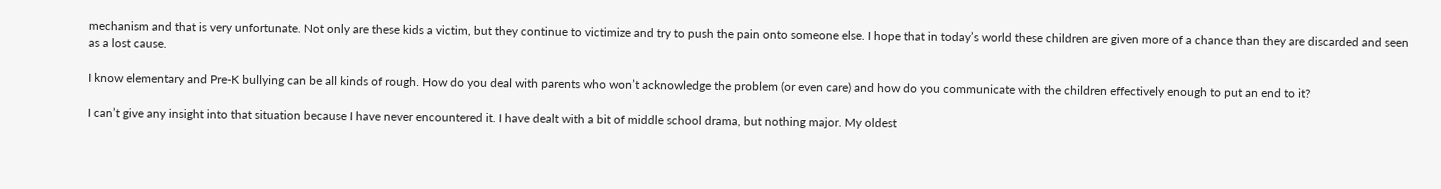mechanism and that is very unfortunate. Not only are these kids a victim, but they continue to victimize and try to push the pain onto someone else. I hope that in today’s world these children are given more of a chance than they are discarded and seen as a lost cause.

I know elementary and Pre-K bullying can be all kinds of rough. How do you deal with parents who won’t acknowledge the problem (or even care) and how do you communicate with the children effectively enough to put an end to it?

I can’t give any insight into that situation because I have never encountered it. I have dealt with a bit of middle school drama, but nothing major. My oldest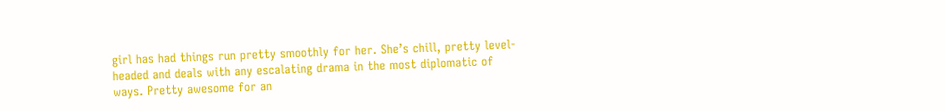girl has had things run pretty smoothly for her. She’s chill, pretty level-headed and deals with any escalating drama in the most diplomatic of ways. Pretty awesome for an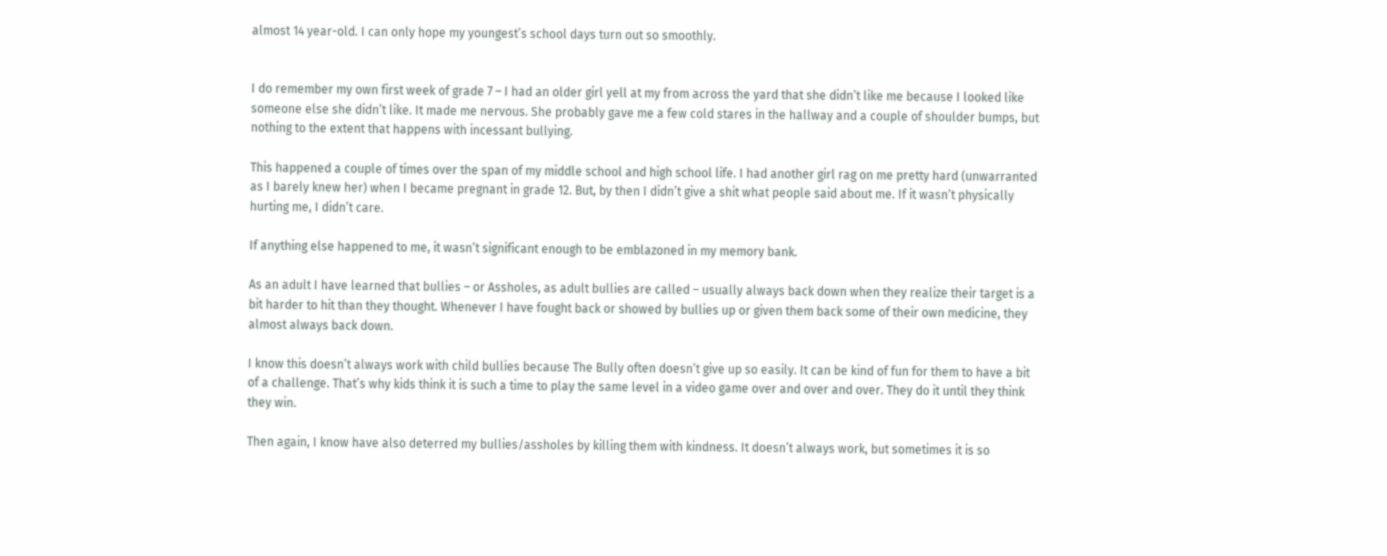almost 14 year-old. I can only hope my youngest’s school days turn out so smoothly.


I do remember my own first week of grade 7 – I had an older girl yell at my from across the yard that she didn’t like me because I looked like someone else she didn’t like. It made me nervous. She probably gave me a few cold stares in the hallway and a couple of shoulder bumps, but nothing to the extent that happens with incessant bullying.

This happened a couple of times over the span of my middle school and high school life. I had another girl rag on me pretty hard (unwarranted as I barely knew her) when I became pregnant in grade 12. But, by then I didn’t give a shit what people said about me. If it wasn’t physically hurting me, I didn’t care.

If anything else happened to me, it wasn’t significant enough to be emblazoned in my memory bank.

As an adult I have learned that bullies – or Assholes, as adult bullies are called – usually always back down when they realize their target is a bit harder to hit than they thought. Whenever I have fought back or showed by bullies up or given them back some of their own medicine, they almost always back down.

I know this doesn’t always work with child bullies because The Bully often doesn’t give up so easily. It can be kind of fun for them to have a bit of a challenge. That’s why kids think it is such a time to play the same level in a video game over and over and over. They do it until they think they win.

Then again, I know have also deterred my bullies/assholes by killing them with kindness. It doesn’t always work, but sometimes it is so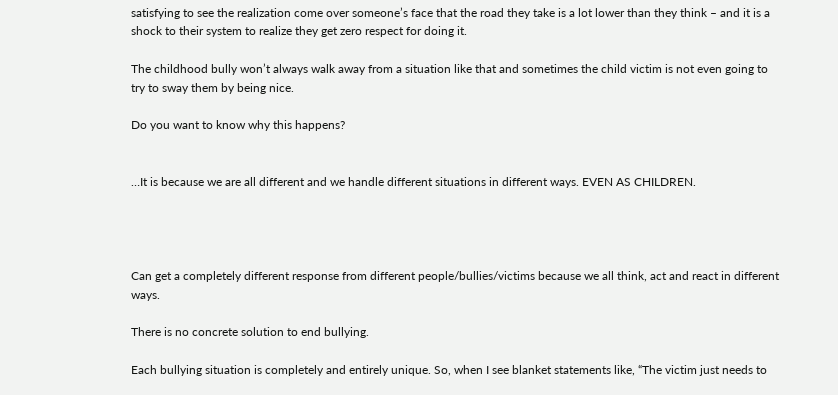satisfying to see the realization come over someone’s face that the road they take is a lot lower than they think – and it is a shock to their system to realize they get zero respect for doing it.

The childhood bully won’t always walk away from a situation like that and sometimes the child victim is not even going to try to sway them by being nice.

Do you want to know why this happens?


…It is because we are all different and we handle different situations in different ways. EVEN AS CHILDREN.




Can get a completely different response from different people/bullies/victims because we all think, act and react in different ways.

There is no concrete solution to end bullying.

Each bullying situation is completely and entirely unique. So, when I see blanket statements like, “The victim just needs to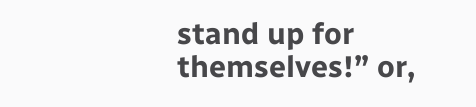stand up for themselves!” or,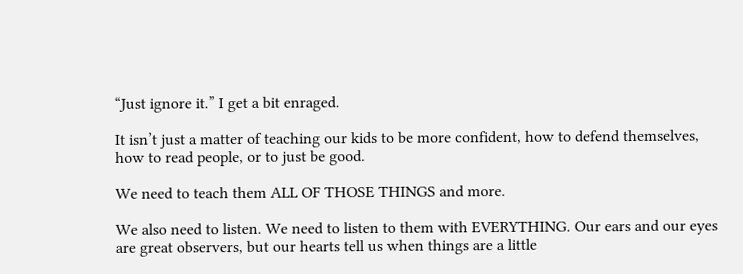“Just ignore it.” I get a bit enraged.

It isn’t just a matter of teaching our kids to be more confident, how to defend themselves, how to read people, or to just be good.

We need to teach them ALL OF THOSE THINGS and more.

We also need to listen. We need to listen to them with EVERYTHING. Our ears and our eyes are great observers, but our hearts tell us when things are a little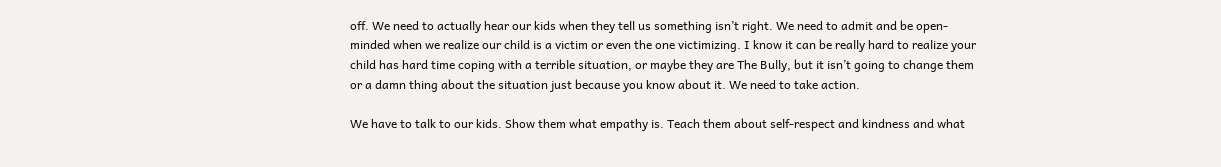off. We need to actually hear our kids when they tell us something isn’t right. We need to admit and be open-minded when we realize our child is a victim or even the one victimizing. I know it can be really hard to realize your child has hard time coping with a terrible situation, or maybe they are The Bully, but it isn’t going to change them or a damn thing about the situation just because you know about it. We need to take action.

We have to talk to our kids. Show them what empathy is. Teach them about self-respect and kindness and what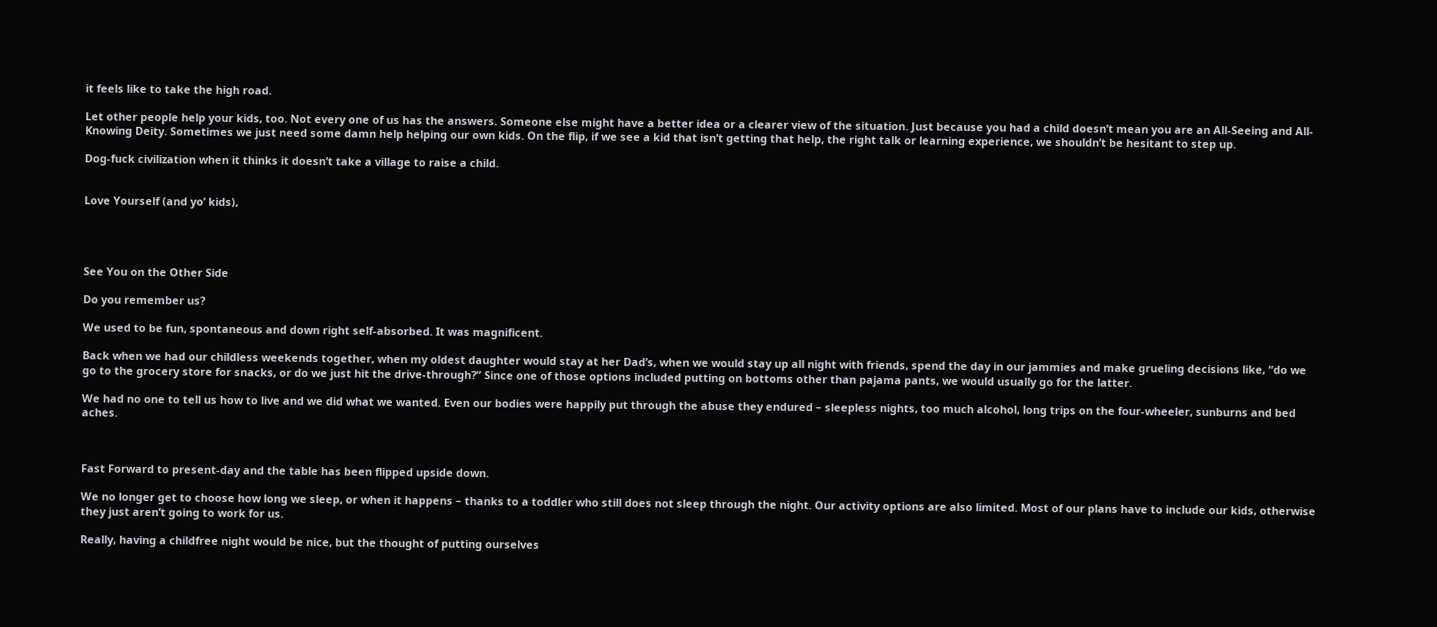it feels like to take the high road.

Let other people help your kids, too. Not every one of us has the answers. Someone else might have a better idea or a clearer view of the situation. Just because you had a child doesn’t mean you are an All-Seeing and All-Knowing Deity. Sometimes we just need some damn help helping our own kids. On the flip, if we see a kid that isn’t getting that help, the right talk or learning experience, we shouldn’t be hesitant to step up.

Dog-fuck civilization when it thinks it doesn’t take a village to raise a child.


Love Yourself (and yo’ kids),




See You on the Other Side

Do you remember us?

We used to be fun, spontaneous and down right self-absorbed. It was magnificent.

Back when we had our childless weekends together, when my oldest daughter would stay at her Dad’s, when we would stay up all night with friends, spend the day in our jammies and make grueling decisions like, “do we go to the grocery store for snacks, or do we just hit the drive-through?” Since one of those options included putting on bottoms other than pajama pants, we would usually go for the latter.

We had no one to tell us how to live and we did what we wanted. Even our bodies were happily put through the abuse they endured – sleepless nights, too much alcohol, long trips on the four-wheeler, sunburns and bed aches.



Fast Forward to present-day and the table has been flipped upside down.

We no longer get to choose how long we sleep, or when it happens – thanks to a toddler who still does not sleep through the night. Our activity options are also limited. Most of our plans have to include our kids, otherwise they just aren’t going to work for us.

Really, having a childfree night would be nice, but the thought of putting ourselves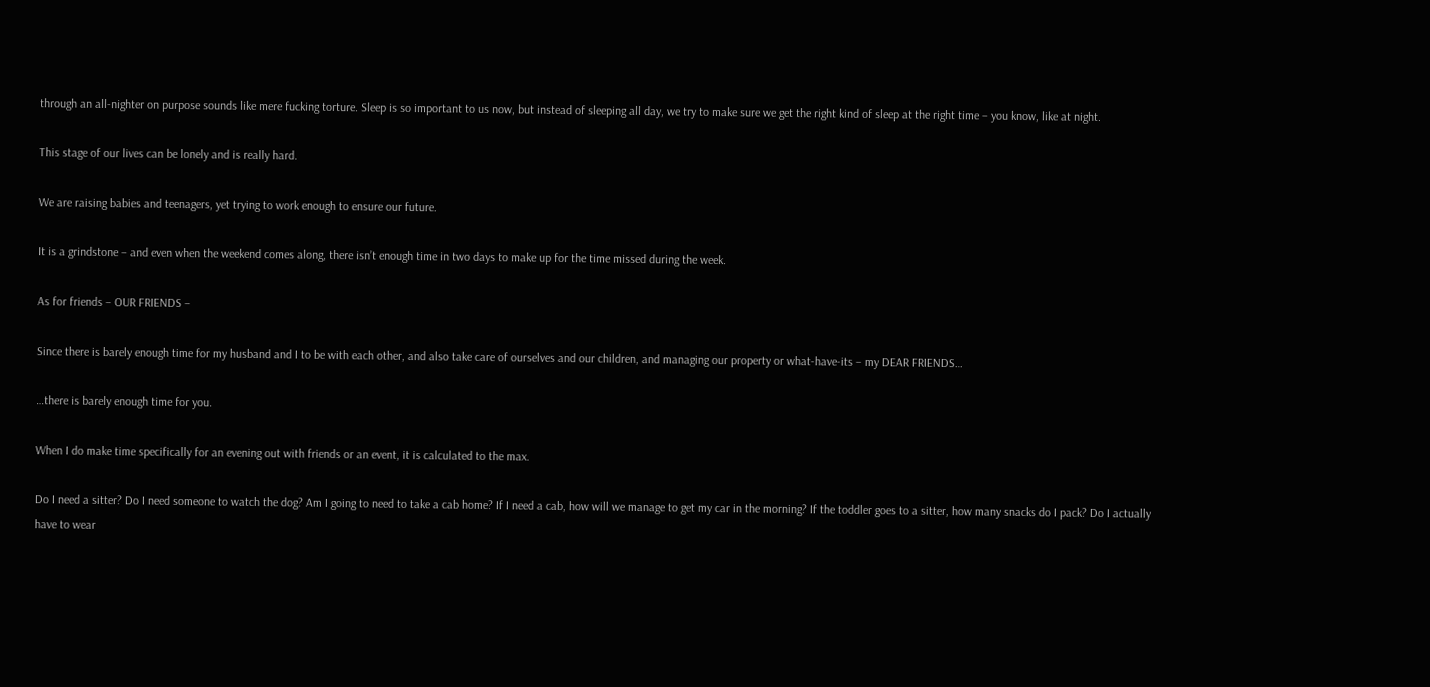through an all-nighter on purpose sounds like mere fucking torture. Sleep is so important to us now, but instead of sleeping all day, we try to make sure we get the right kind of sleep at the right time – you know, like at night.

This stage of our lives can be lonely and is really hard.

We are raising babies and teenagers, yet trying to work enough to ensure our future.

It is a grindstone – and even when the weekend comes along, there isn’t enough time in two days to make up for the time missed during the week.

As for friends – OUR FRIENDS –

Since there is barely enough time for my husband and I to be with each other, and also take care of ourselves and our children, and managing our property or what-have-its – my DEAR FRIENDS…

…there is barely enough time for you.

When I do make time specifically for an evening out with friends or an event, it is calculated to the max.

Do I need a sitter? Do I need someone to watch the dog? Am I going to need to take a cab home? If I need a cab, how will we manage to get my car in the morning? If the toddler goes to a sitter, how many snacks do I pack? Do I actually have to wear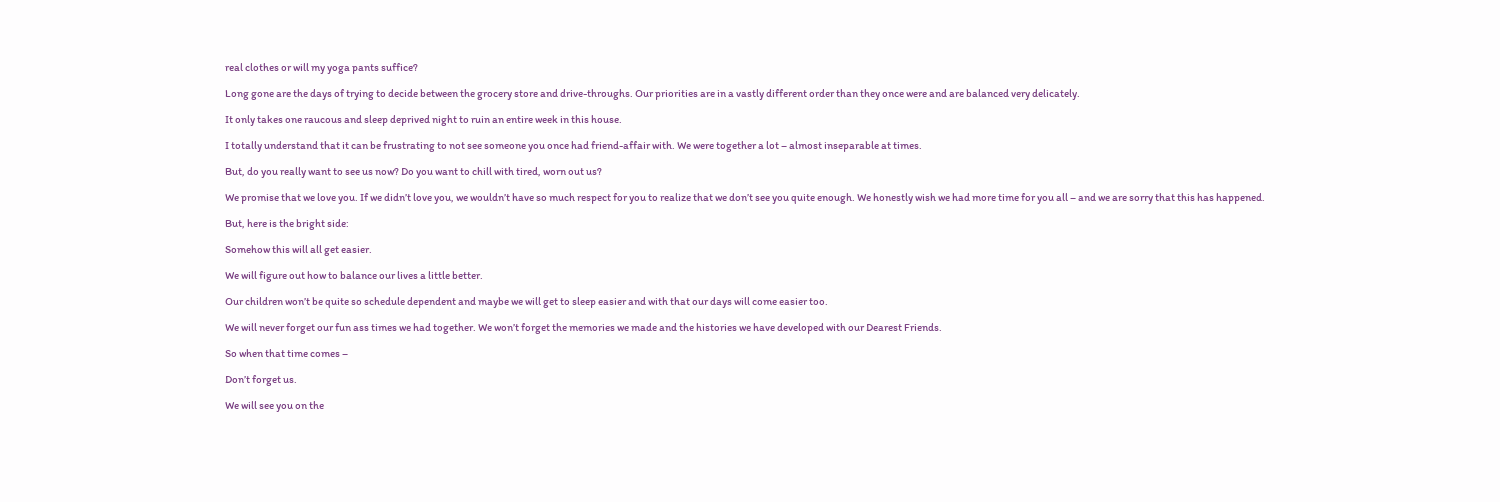real clothes or will my yoga pants suffice?

Long gone are the days of trying to decide between the grocery store and drive-throughs. Our priorities are in a vastly different order than they once were and are balanced very delicately.

It only takes one raucous and sleep deprived night to ruin an entire week in this house.

I totally understand that it can be frustrating to not see someone you once had friend-affair with. We were together a lot – almost inseparable at times.

But, do you really want to see us now? Do you want to chill with tired, worn out us?

We promise that we love you. If we didn’t love you, we wouldn’t have so much respect for you to realize that we don’t see you quite enough. We honestly wish we had more time for you all – and we are sorry that this has happened.

But, here is the bright side:

Somehow this will all get easier.

We will figure out how to balance our lives a little better.

Our children won’t be quite so schedule dependent and maybe we will get to sleep easier and with that our days will come easier too.

We will never forget our fun ass times we had together. We won’t forget the memories we made and the histories we have developed with our Dearest Friends.

So when that time comes –

Don’t forget us.

We will see you on the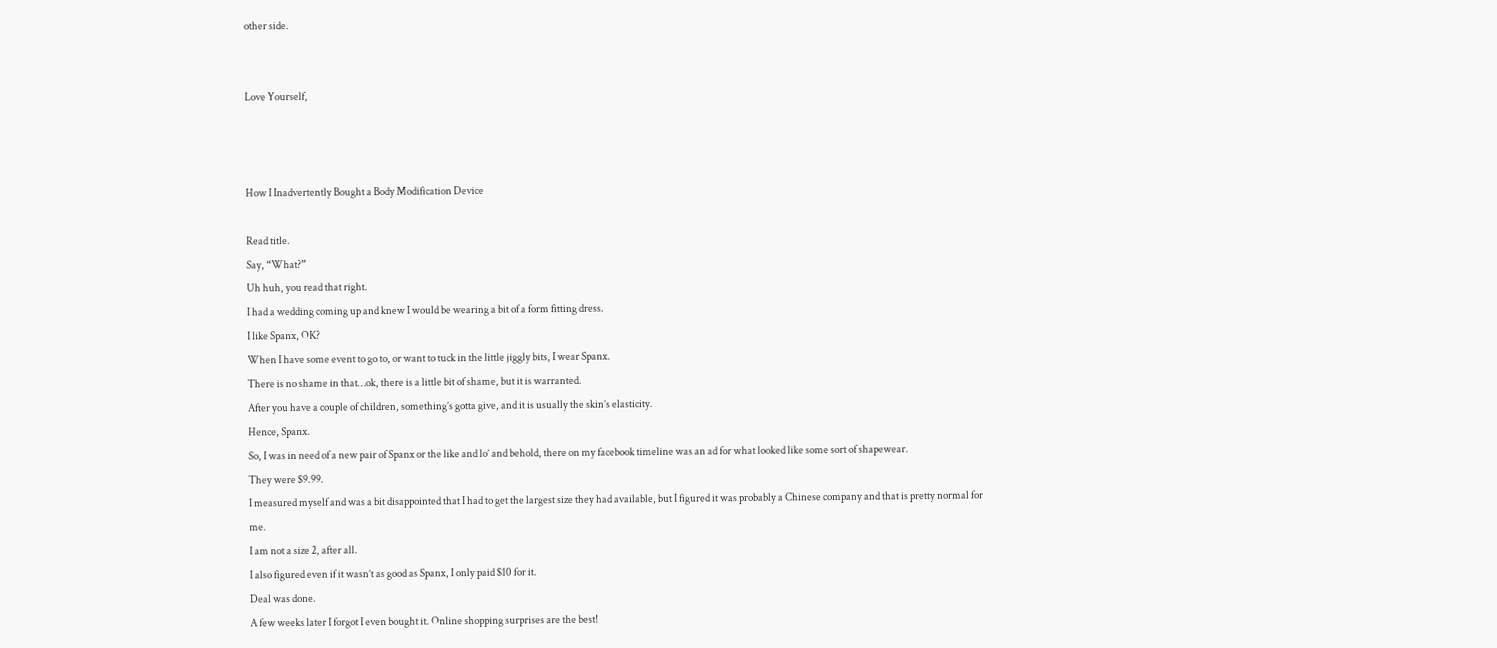other side.


Love Yourself,



How I Inadvertently Bought a Body Modification Device

Read title.
Say, “What?”
Uh huh, you read that right.
I had a wedding coming up and knew I would be wearing a bit of a form fitting dress.
I like Spanx, OK?
When I have some event to go to, or want to tuck in the little jiggly bits, I wear Spanx.
There is no shame in that…ok, there is a little bit of shame, but it is warranted.
After you have a couple of children, something’s gotta give, and it is usually the skin’s elasticity.
Hence, Spanx.
So, I was in need of a new pair of Spanx or the like and lo’ and behold, there on my facebook timeline was an ad for what looked like some sort of shapewear.
They were $9.99.
I measured myself and was a bit disappointed that I had to get the largest size they had available, but I figured it was probably a Chinese company and that is pretty normal for me.
I am not a size 2, after all.
I also figured even if it wasn’t as good as Spanx, I only paid $10 for it.
Deal was done.
A few weeks later I forgot I even bought it. Online shopping surprises are the best!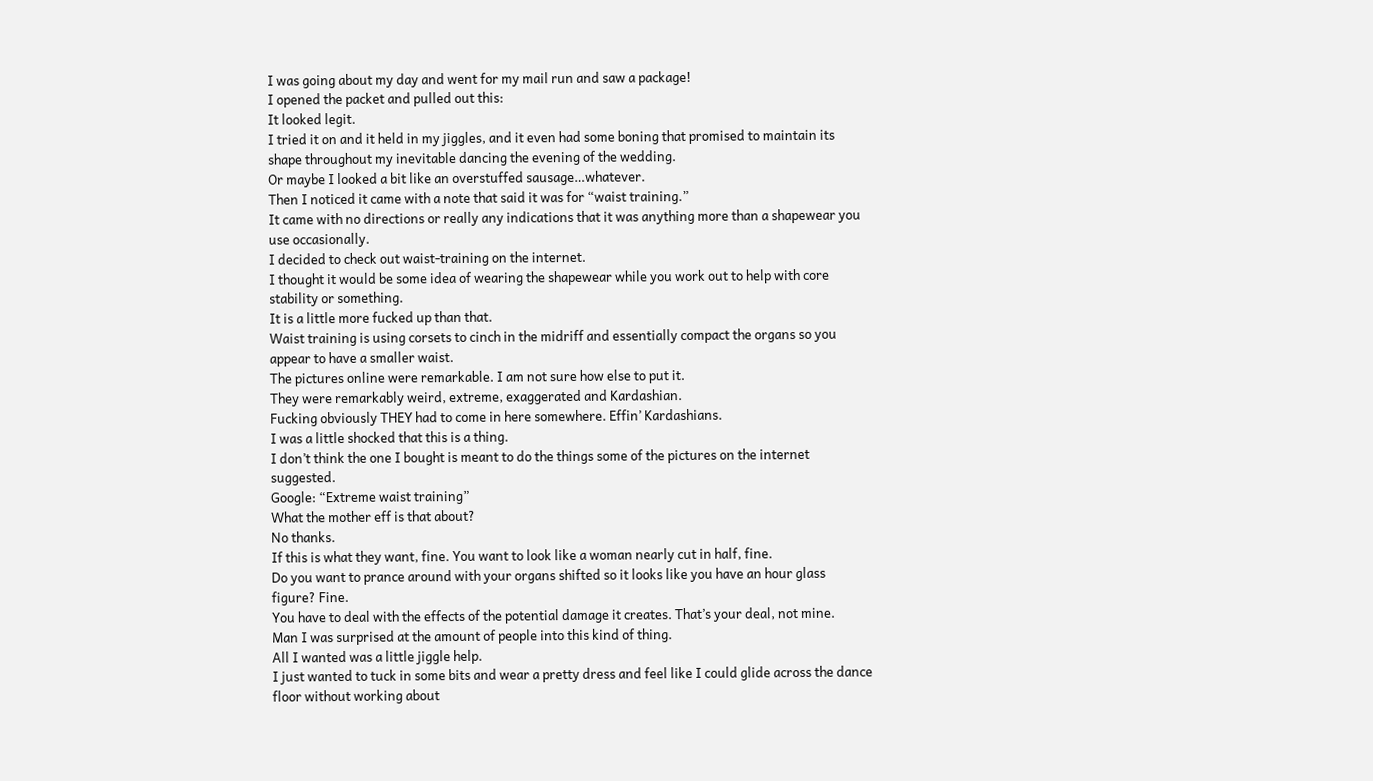I was going about my day and went for my mail run and saw a package!
I opened the packet and pulled out this:
It looked legit.
I tried it on and it held in my jiggles, and it even had some boning that promised to maintain its shape throughout my inevitable dancing the evening of the wedding.
Or maybe I looked a bit like an overstuffed sausage…whatever.
Then I noticed it came with a note that said it was for “waist training.”
It came with no directions or really any indications that it was anything more than a shapewear you use occasionally.
I decided to check out waist-training on the internet.
I thought it would be some idea of wearing the shapewear while you work out to help with core stability or something.
It is a little more fucked up than that.
Waist training is using corsets to cinch in the midriff and essentially compact the organs so you appear to have a smaller waist.
The pictures online were remarkable. I am not sure how else to put it.
They were remarkably weird, extreme, exaggerated and Kardashian.
Fucking obviously THEY had to come in here somewhere. Effin’ Kardashians.
I was a little shocked that this is a thing.
I don’t think the one I bought is meant to do the things some of the pictures on the internet suggested.
Google: “Extreme waist training”
What the mother eff is that about?
No thanks.
If this is what they want, fine. You want to look like a woman nearly cut in half, fine.
Do you want to prance around with your organs shifted so it looks like you have an hour glass figure? Fine.
You have to deal with the effects of the potential damage it creates. That’s your deal, not mine.
Man I was surprised at the amount of people into this kind of thing.
All I wanted was a little jiggle help.
I just wanted to tuck in some bits and wear a pretty dress and feel like I could glide across the dance floor without working about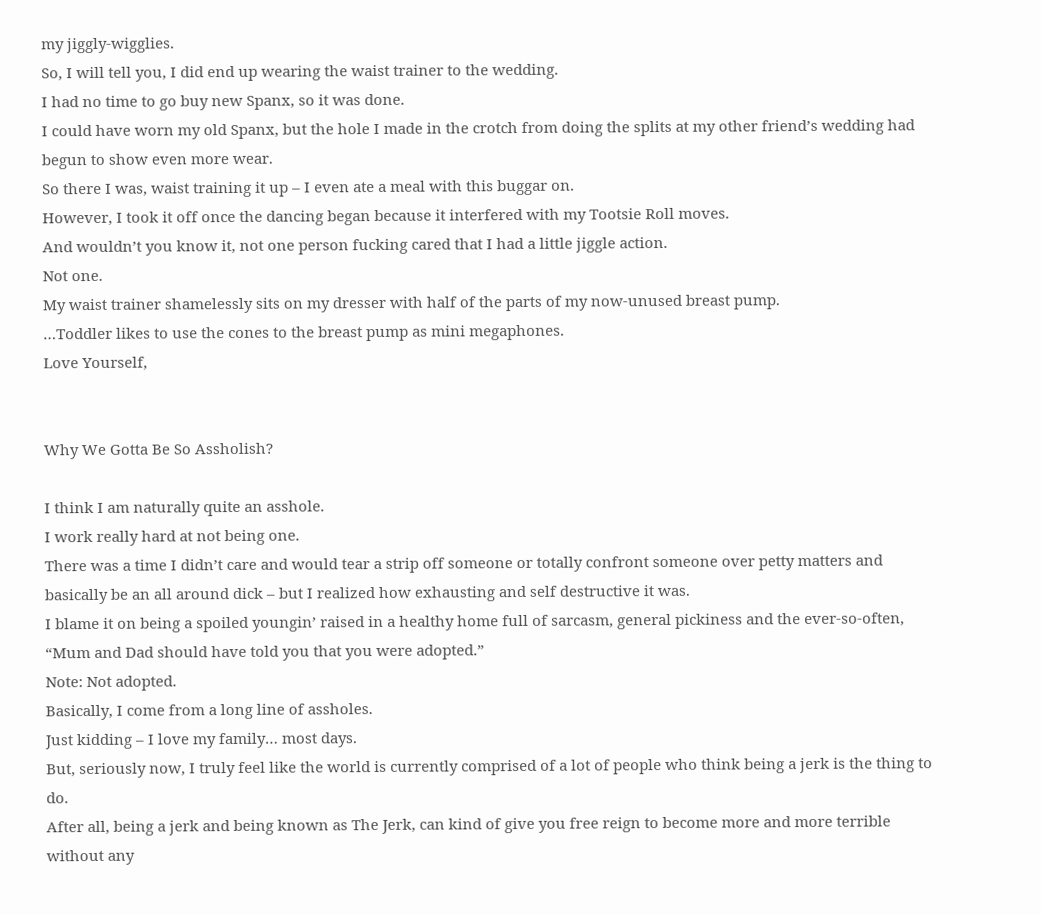my jiggly-wigglies.
So, I will tell you, I did end up wearing the waist trainer to the wedding.
I had no time to go buy new Spanx, so it was done.
I could have worn my old Spanx, but the hole I made in the crotch from doing the splits at my other friend’s wedding had begun to show even more wear.
So there I was, waist training it up – I even ate a meal with this buggar on.
However, I took it off once the dancing began because it interfered with my Tootsie Roll moves.
And wouldn’t you know it, not one person fucking cared that I had a little jiggle action.
Not one.
My waist trainer shamelessly sits on my dresser with half of the parts of my now-unused breast pump.
…Toddler likes to use the cones to the breast pump as mini megaphones.
Love Yourself,


Why We Gotta Be So Assholish?

I think I am naturally quite an asshole.
I work really hard at not being one.
There was a time I didn’t care and would tear a strip off someone or totally confront someone over petty matters and basically be an all around dick – but I realized how exhausting and self destructive it was.
I blame it on being a spoiled youngin’ raised in a healthy home full of sarcasm, general pickiness and the ever-so-often, “Mum and Dad should have told you that you were adopted.”
Note: Not adopted.
Basically, I come from a long line of assholes.
Just kidding – I love my family… most days.
But, seriously now, I truly feel like the world is currently comprised of a lot of people who think being a jerk is the thing to do.
After all, being a jerk and being known as The Jerk, can kind of give you free reign to become more and more terrible without any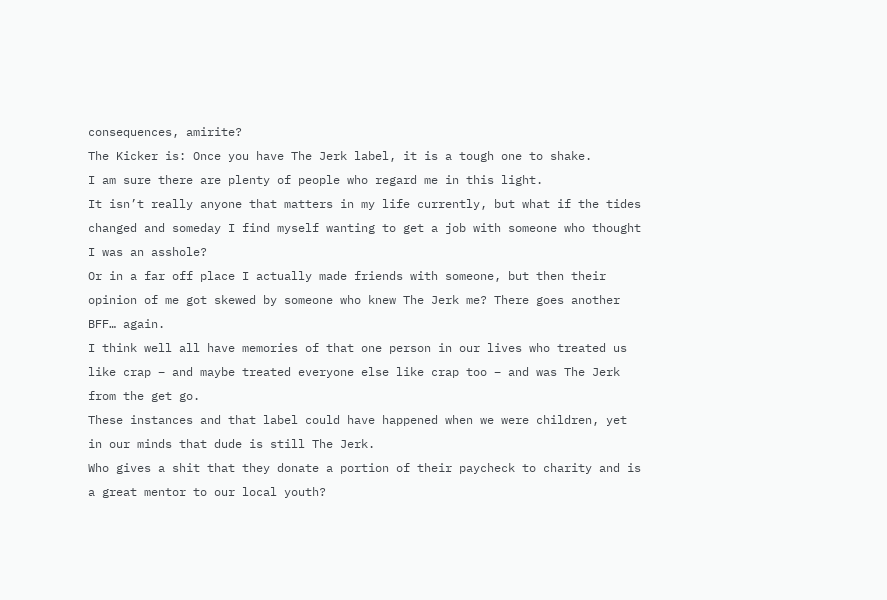consequences, amirite?
The Kicker is: Once you have The Jerk label, it is a tough one to shake.
I am sure there are plenty of people who regard me in this light.
It isn’t really anyone that matters in my life currently, but what if the tides changed and someday I find myself wanting to get a job with someone who thought I was an asshole?
Or in a far off place I actually made friends with someone, but then their opinion of me got skewed by someone who knew The Jerk me? There goes another BFF… again.
I think well all have memories of that one person in our lives who treated us like crap – and maybe treated everyone else like crap too – and was The Jerk from the get go.
These instances and that label could have happened when we were children, yet in our minds that dude is still The Jerk.
Who gives a shit that they donate a portion of their paycheck to charity and is a great mentor to our local youth?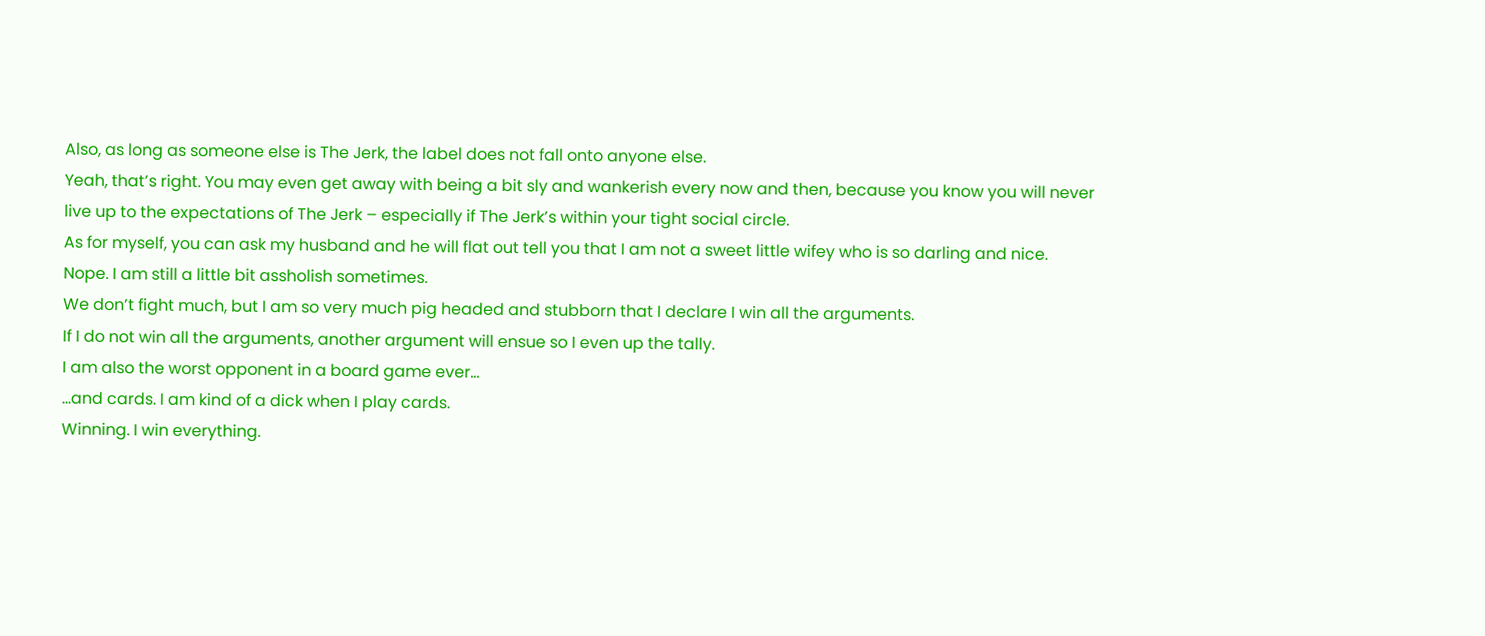Also, as long as someone else is The Jerk, the label does not fall onto anyone else.
Yeah, that’s right. You may even get away with being a bit sly and wankerish every now and then, because you know you will never live up to the expectations of The Jerk – especially if The Jerk’s within your tight social circle.
As for myself, you can ask my husband and he will flat out tell you that I am not a sweet little wifey who is so darling and nice.
Nope. I am still a little bit assholish sometimes.
We don’t fight much, but I am so very much pig headed and stubborn that I declare I win all the arguments.
If I do not win all the arguments, another argument will ensue so I even up the tally.
I am also the worst opponent in a board game ever…
…and cards. I am kind of a dick when I play cards.
Winning. I win everything.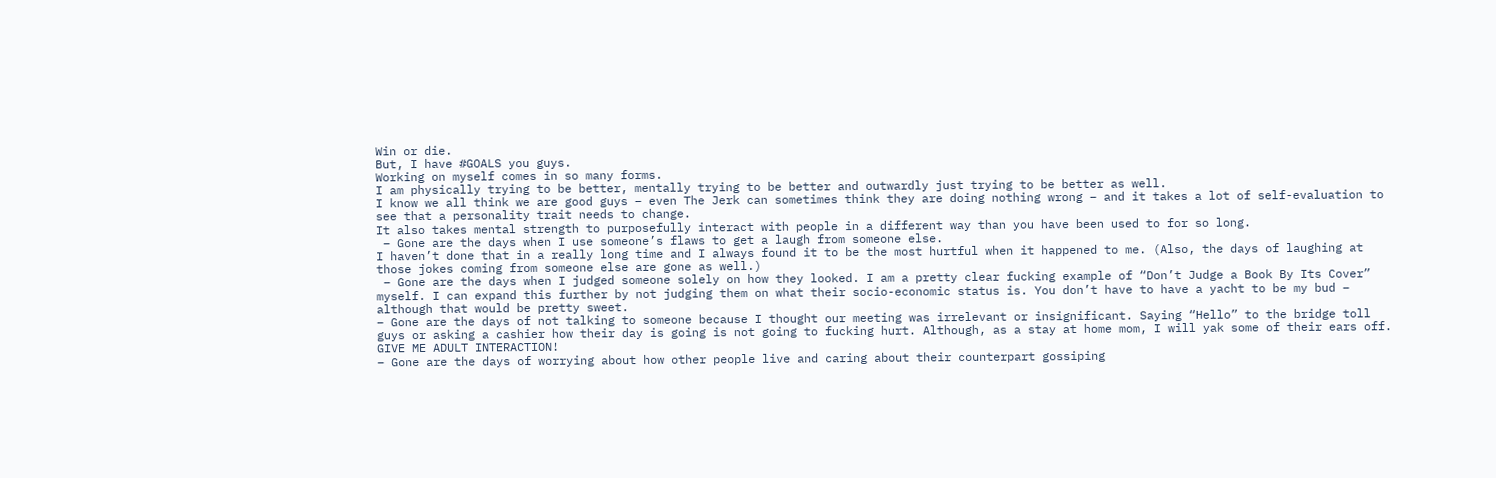Win or die.
But, I have #GOALS you guys.
Working on myself comes in so many forms.
I am physically trying to be better, mentally trying to be better and outwardly just trying to be better as well.
I know we all think we are good guys – even The Jerk can sometimes think they are doing nothing wrong – and it takes a lot of self-evaluation to see that a personality trait needs to change.
It also takes mental strength to purposefully interact with people in a different way than you have been used to for so long.
 – Gone are the days when I use someone’s flaws to get a laugh from someone else.
I haven’t done that in a really long time and I always found it to be the most hurtful when it happened to me. (Also, the days of laughing at those jokes coming from someone else are gone as well.)
 – Gone are the days when I judged someone solely on how they looked. I am a pretty clear fucking example of “Don’t Judge a Book By Its Cover” myself. I can expand this further by not judging them on what their socio-economic status is. You don’t have to have a yacht to be my bud – although that would be pretty sweet.
– Gone are the days of not talking to someone because I thought our meeting was irrelevant or insignificant. Saying “Hello” to the bridge toll guys or asking a cashier how their day is going is not going to fucking hurt. Although, as a stay at home mom, I will yak some of their ears off. GIVE ME ADULT INTERACTION!
– Gone are the days of worrying about how other people live and caring about their counterpart gossiping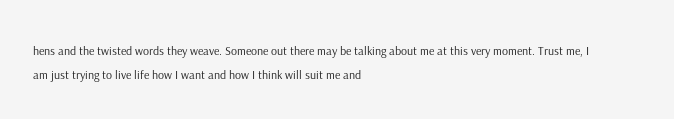hens and the twisted words they weave. Someone out there may be talking about me at this very moment. Trust me, I am just trying to live life how I want and how I think will suit me and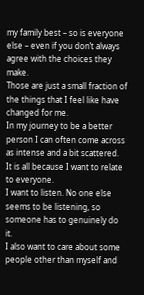my family best – so is everyone else – even if you don’t always agree with the choices they make.
Those are just a small fraction of the things that I feel like have changed for me.
In my journey to be a better person I can often come across as intense and a bit scattered.
It is all because I want to relate to everyone.
I want to listen. No one else seems to be listening, so someone has to genuinely do it.
I also want to care about some people other than myself and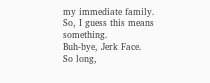my immediate family.
So, I guess this means something.
Buh-bye, Jerk Face.
So long,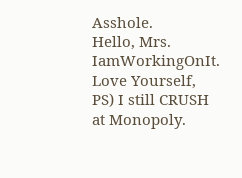Asshole.
Hello, Mrs. IamWorkingOnIt.
Love Yourself,
PS) I still CRUSH at Monopoly.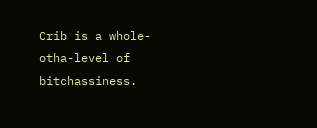Crib is a whole-otha-level of bitchassiness.